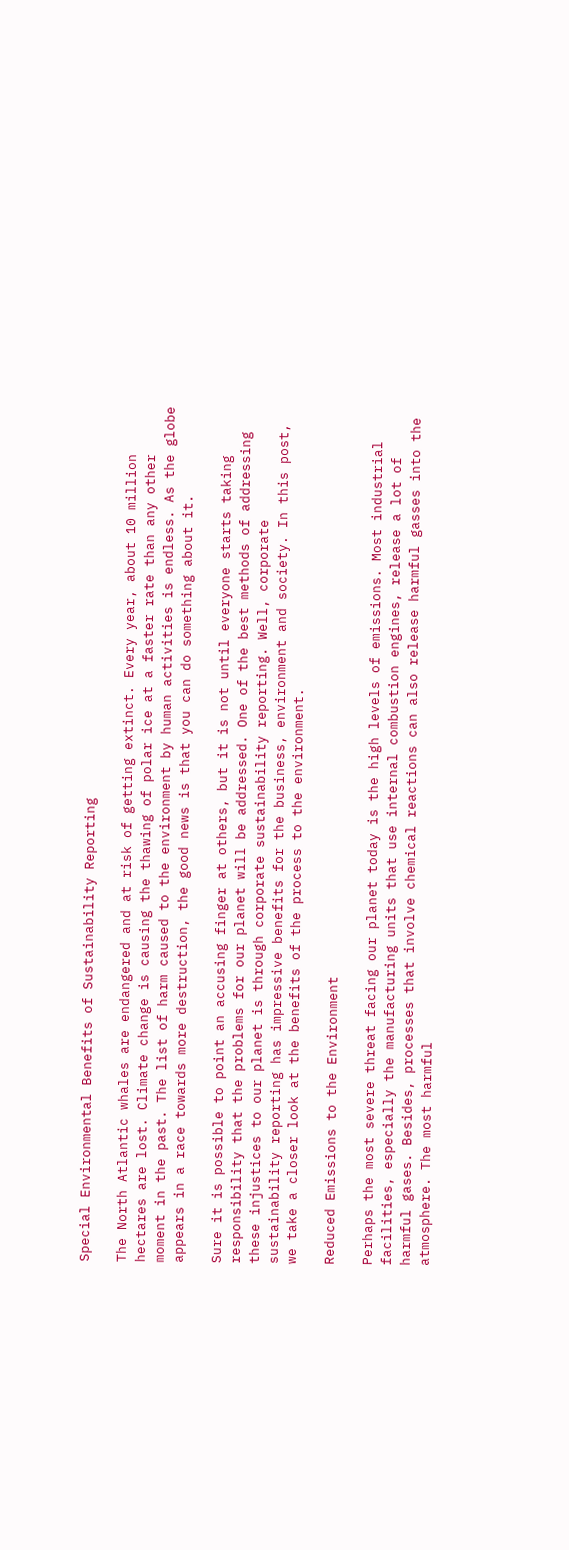Special Environmental Benefits of Sustainability Reporting

The North Atlantic whales are endangered and at risk of getting extinct. Every year, about 10 million hectares are lost. Climate change is causing the thawing of polar ice at a faster rate than any other moment in the past. The list of harm caused to the environment by human activities is endless. As the globe appears in a race towards more destruction, the good news is that you can do something about it.

Sure it is possible to point an accusing finger at others, but it is not until everyone starts taking responsibility that the problems for our planet will be addressed. One of the best methods of addressing these injustices to our planet is through corporate sustainability reporting. Well, corporate sustainability reporting has impressive benefits for the business, environment and society. In this post, we take a closer look at the benefits of the process to the environment.

Reduced Emissions to the Environment

Perhaps the most severe threat facing our planet today is the high levels of emissions. Most industrial facilities, especially the manufacturing units that use internal combustion engines, release a lot of harmful gases. Besides, processes that involve chemical reactions can also release harmful gasses into the atmosphere. The most harmful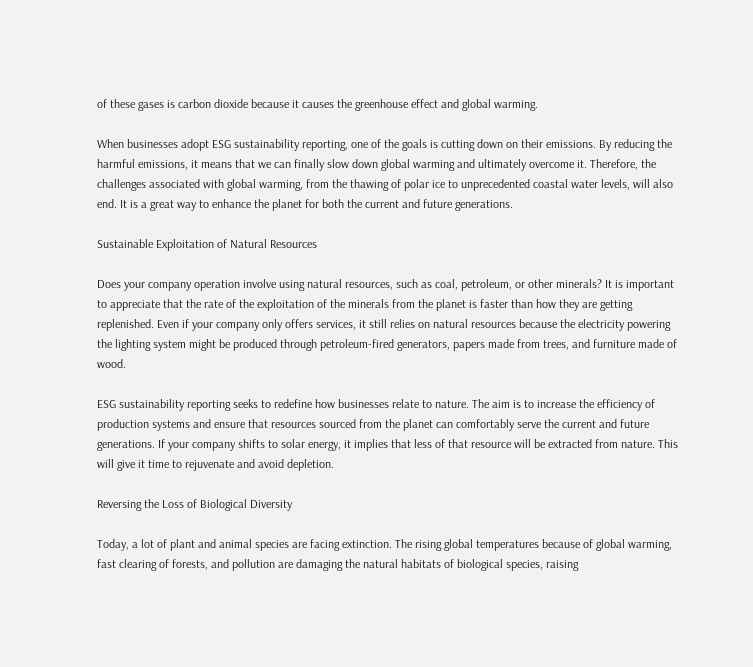of these gases is carbon dioxide because it causes the greenhouse effect and global warming.

When businesses adopt ESG sustainability reporting, one of the goals is cutting down on their emissions. By reducing the harmful emissions, it means that we can finally slow down global warming and ultimately overcome it. Therefore, the challenges associated with global warming, from the thawing of polar ice to unprecedented coastal water levels, will also end. It is a great way to enhance the planet for both the current and future generations.

Sustainable Exploitation of Natural Resources

Does your company operation involve using natural resources, such as coal, petroleum, or other minerals? It is important to appreciate that the rate of the exploitation of the minerals from the planet is faster than how they are getting replenished. Even if your company only offers services, it still relies on natural resources because the electricity powering the lighting system might be produced through petroleum-fired generators, papers made from trees, and furniture made of wood.

ESG sustainability reporting seeks to redefine how businesses relate to nature. The aim is to increase the efficiency of production systems and ensure that resources sourced from the planet can comfortably serve the current and future generations. If your company shifts to solar energy, it implies that less of that resource will be extracted from nature. This will give it time to rejuvenate and avoid depletion.

Reversing the Loss of Biological Diversity

Today, a lot of plant and animal species are facing extinction. The rising global temperatures because of global warming, fast clearing of forests, and pollution are damaging the natural habitats of biological species, raising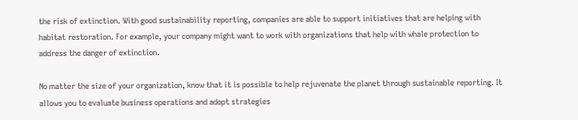the risk of extinction. With good sustainability reporting, companies are able to support initiatives that are helping with habitat restoration. For example, your company might want to work with organizations that help with whale protection to address the danger of extinction.

No matter the size of your organization, know that it is possible to help rejuvenate the planet through sustainable reporting. It allows you to evaluate business operations and adopt strategies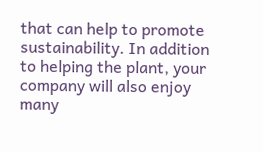that can help to promote sustainability. In addition to helping the plant, your company will also enjoy many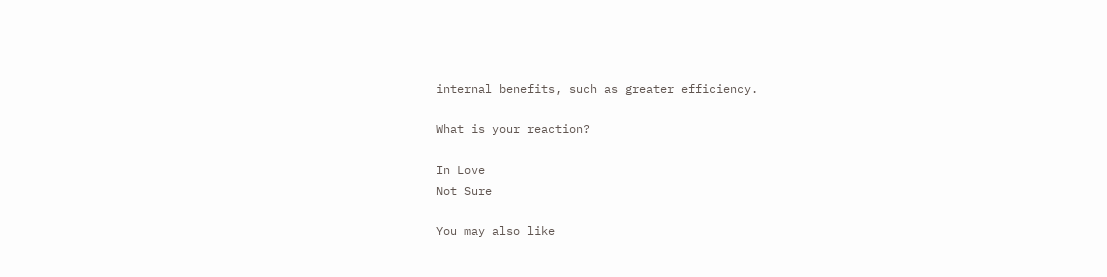internal benefits, such as greater efficiency.

What is your reaction?

In Love
Not Sure

You may also like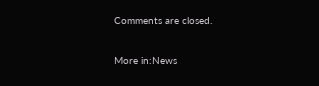Comments are closed.

More in:News